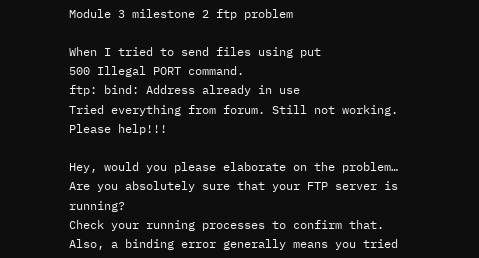Module 3 milestone 2 ftp problem

When I tried to send files using put
500 Illegal PORT command.
ftp: bind: Address already in use
Tried everything from forum. Still not working. Please help!!!

Hey, would you please elaborate on the problem… Are you absolutely sure that your FTP server is running?
Check your running processes to confirm that. Also, a binding error generally means you tried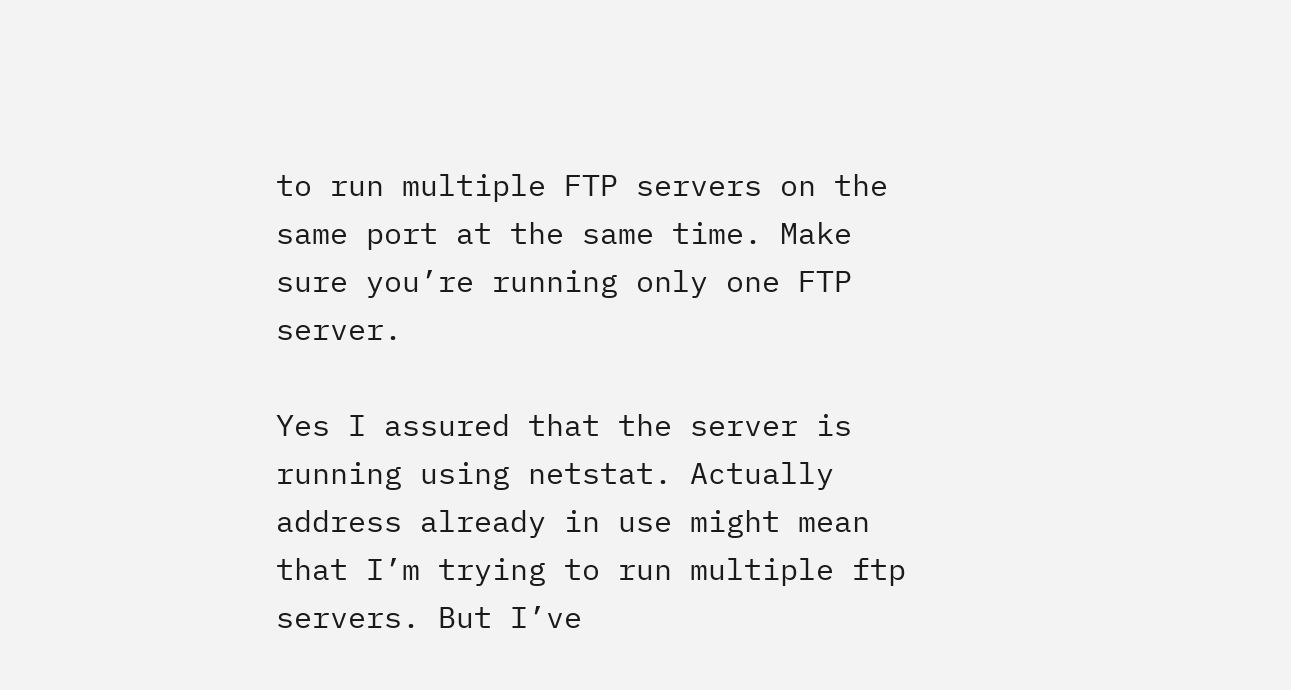to run multiple FTP servers on the same port at the same time. Make sure you’re running only one FTP server.

Yes I assured that the server is running using netstat. Actually address already in use might mean that I’m trying to run multiple ftp servers. But I’ve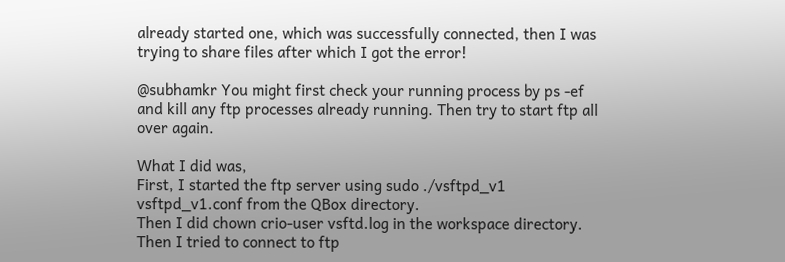already started one, which was successfully connected, then I was trying to share files after which I got the error!

@subhamkr You might first check your running process by ps -ef and kill any ftp processes already running. Then try to start ftp all over again.

What I did was,
First, I started the ftp server using sudo ./vsftpd_v1 vsftpd_v1.conf from the QBox directory.
Then I did chown crio-user vsftd.log in the workspace directory.
Then I tried to connect to ftp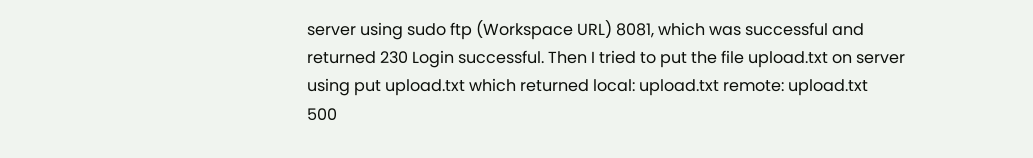server using sudo ftp (Workspace URL) 8081, which was successful and returned 230 Login successful. Then I tried to put the file upload.txt on server using put upload.txt which returned local: upload.txt remote: upload.txt
500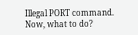Illegal PORT command. Now, what to do?